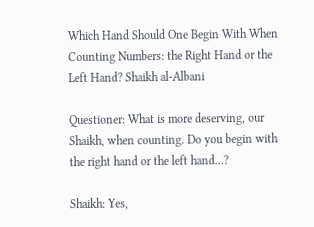Which Hand Should One Begin With When Counting Numbers: the Right Hand or the Left Hand? Shaikh al-Albani

Questioner: What is more deserving, our Shaikh, when counting. Do you begin with the right hand or the left hand…?

Shaikh: Yes,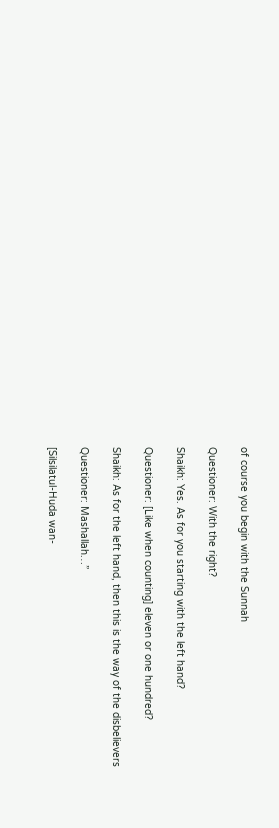of course you begin with the Sunnah

Questioner: With the right?

Shaikh: Yes. As for you starting with the left hand?

Questioner: [Like when counting] eleven or one hundred?

Shaikh: As for the left hand, then this is the way of the disbelievers

Questioner: Mashallah…”

[Silsilatul-Huda wan-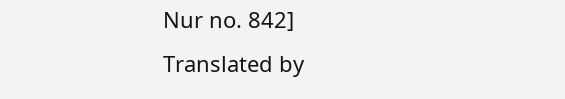Nur no. 842]
Translated by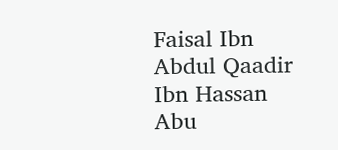Faisal Ibn Abdul Qaadir Ibn Hassan
Abu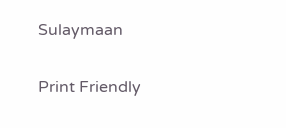Sulaymaan

Print Friendly